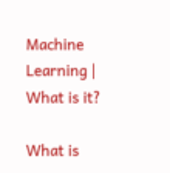Machine Learning | What is it?

What is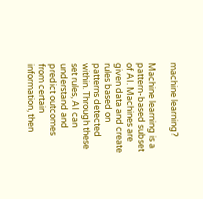machine learning?

Machine learning is a pattern-based subset of AI. Machines are given data and create rules based on patterns detected within. Through these set rules, AI can understand and predict outcomes from certain information, then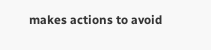makes actions to avoid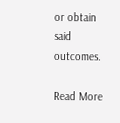or obtain said outcomes.

Read More